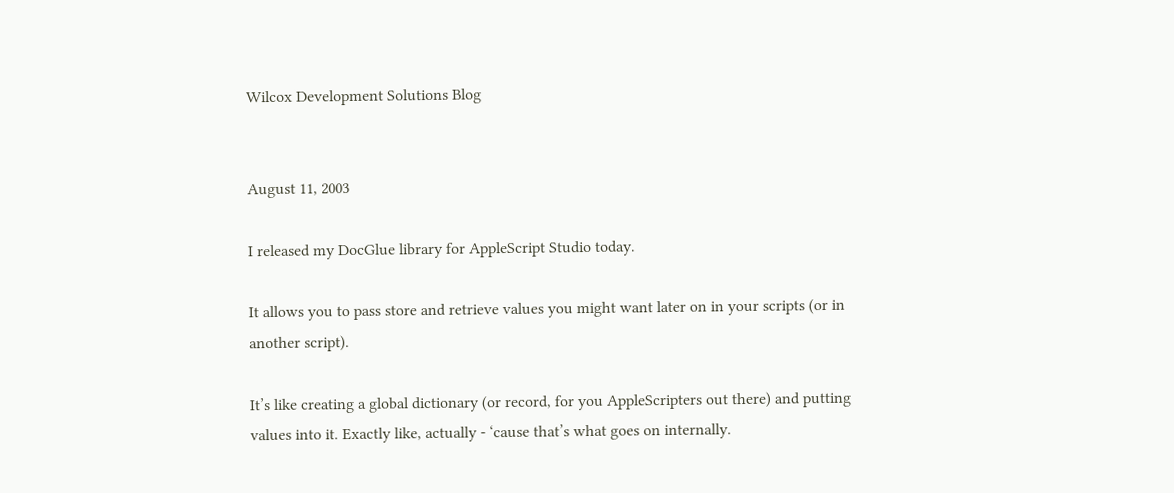Wilcox Development Solutions Blog


August 11, 2003

I released my DocGlue library for AppleScript Studio today.

It allows you to pass store and retrieve values you might want later on in your scripts (or in another script).

It’s like creating a global dictionary (or record, for you AppleScripters out there) and putting values into it. Exactly like, actually - ‘cause that’s what goes on internally.